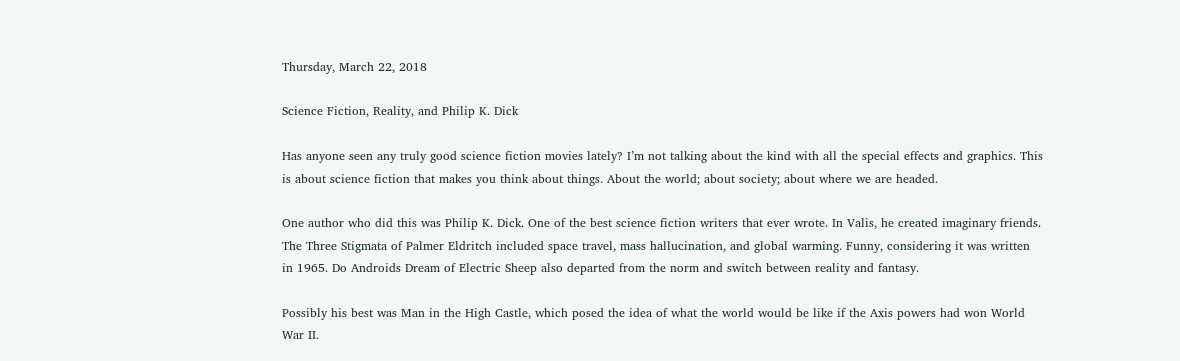Thursday, March 22, 2018

Science Fiction, Reality, and Philip K. Dick

Has anyone seen any truly good science fiction movies lately? I’m not talking about the kind with all the special effects and graphics. This is about science fiction that makes you think about things. About the world; about society; about where we are headed.

One author who did this was Philip K. Dick. One of the best science fiction writers that ever wrote. In Valis, he created imaginary friends. The Three Stigmata of Palmer Eldritch included space travel, mass hallucination, and global warming. Funny, considering it was written in 1965. Do Androids Dream of Electric Sheep also departed from the norm and switch between reality and fantasy.

Possibly his best was Man in the High Castle, which posed the idea of what the world would be like if the Axis powers had won World War II.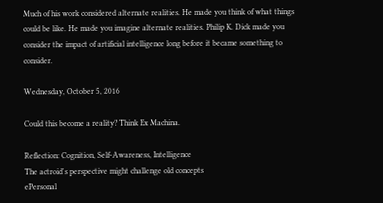Much of his work considered alternate realities. He made you think of what things could be like. He made you imagine alternate realities. Philip K. Dick made you consider the impact of artificial intelligence long before it became something to consider.

Wednesday, October 5, 2016

Could this become a reality? Think Ex Machina.

Reflection: Cognition, Self-Awareness, Intelligence
The actroid's perspective might challenge old concepts
ePersonal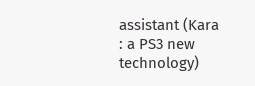assistant (Kara : a PS3 new technology)